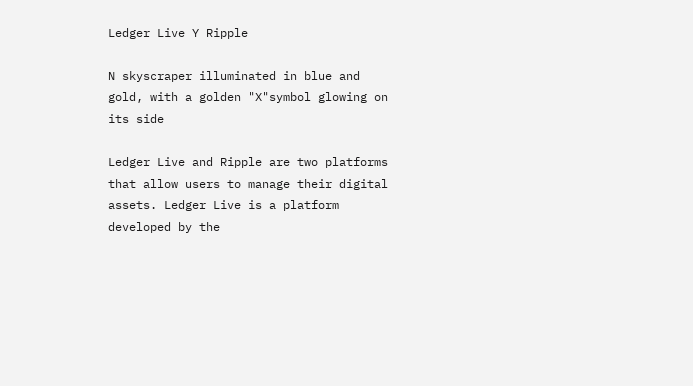Ledger Live Y Ripple

N skyscraper illuminated in blue and gold, with a golden "X"symbol glowing on its side

Ledger Live and Ripple are two platforms that allow users to manage their digital assets. Ledger Live is a platform developed by the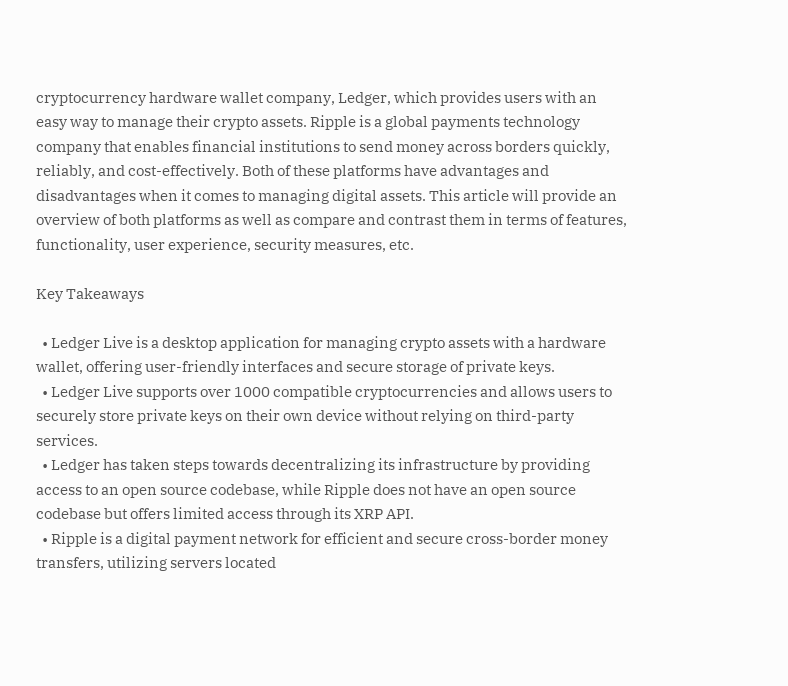cryptocurrency hardware wallet company, Ledger, which provides users with an easy way to manage their crypto assets. Ripple is a global payments technology company that enables financial institutions to send money across borders quickly, reliably, and cost-effectively. Both of these platforms have advantages and disadvantages when it comes to managing digital assets. This article will provide an overview of both platforms as well as compare and contrast them in terms of features, functionality, user experience, security measures, etc.

Key Takeaways

  • Ledger Live is a desktop application for managing crypto assets with a hardware wallet, offering user-friendly interfaces and secure storage of private keys.
  • Ledger Live supports over 1000 compatible cryptocurrencies and allows users to securely store private keys on their own device without relying on third-party services.
  • Ledger has taken steps towards decentralizing its infrastructure by providing access to an open source codebase, while Ripple does not have an open source codebase but offers limited access through its XRP API.
  • Ripple is a digital payment network for efficient and secure cross-border money transfers, utilizing servers located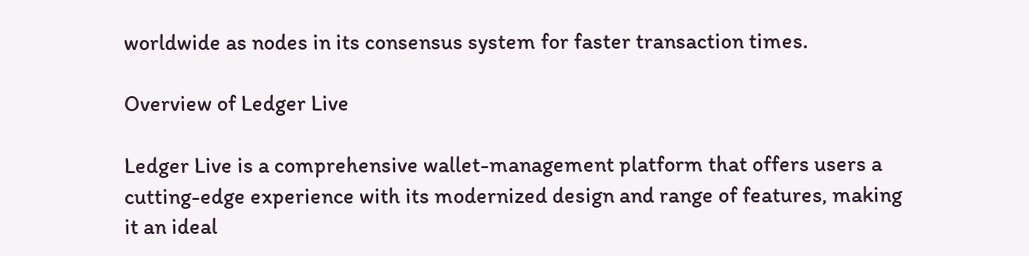worldwide as nodes in its consensus system for faster transaction times.

Overview of Ledger Live

Ledger Live is a comprehensive wallet-management platform that offers users a cutting-edge experience with its modernized design and range of features, making it an ideal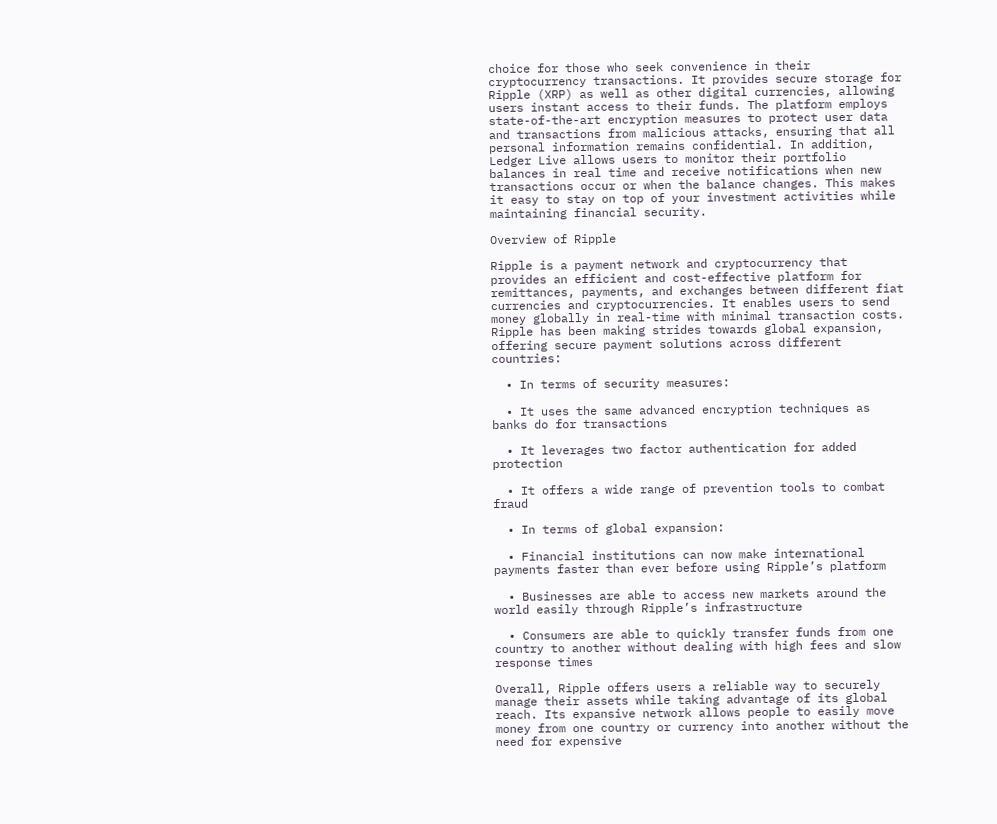choice for those who seek convenience in their cryptocurrency transactions. It provides secure storage for Ripple (XRP) as well as other digital currencies, allowing users instant access to their funds. The platform employs state-of-the-art encryption measures to protect user data and transactions from malicious attacks, ensuring that all personal information remains confidential. In addition, Ledger Live allows users to monitor their portfolio balances in real time and receive notifications when new transactions occur or when the balance changes. This makes it easy to stay on top of your investment activities while maintaining financial security.

Overview of Ripple

Ripple is a payment network and cryptocurrency that provides an efficient and cost-effective platform for remittances, payments, and exchanges between different fiat currencies and cryptocurrencies. It enables users to send money globally in real-time with minimal transaction costs. Ripple has been making strides towards global expansion, offering secure payment solutions across different countries:

  • In terms of security measures:

  • It uses the same advanced encryption techniques as banks do for transactions

  • It leverages two factor authentication for added protection

  • It offers a wide range of prevention tools to combat fraud

  • In terms of global expansion:

  • Financial institutions can now make international payments faster than ever before using Ripple’s platform

  • Businesses are able to access new markets around the world easily through Ripple’s infrastructure

  • Consumers are able to quickly transfer funds from one country to another without dealing with high fees and slow response times

Overall, Ripple offers users a reliable way to securely manage their assets while taking advantage of its global reach. Its expansive network allows people to easily move money from one country or currency into another without the need for expensive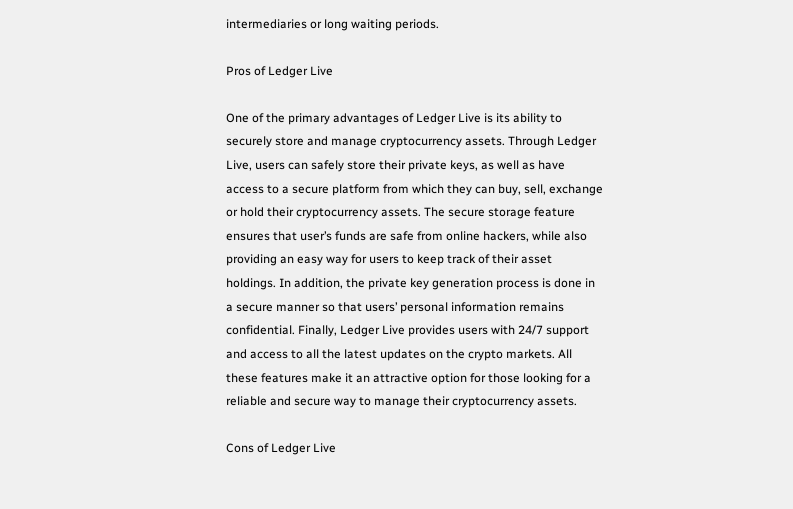intermediaries or long waiting periods.

Pros of Ledger Live

One of the primary advantages of Ledger Live is its ability to securely store and manage cryptocurrency assets. Through Ledger Live, users can safely store their private keys, as well as have access to a secure platform from which they can buy, sell, exchange or hold their cryptocurrency assets. The secure storage feature ensures that user’s funds are safe from online hackers, while also providing an easy way for users to keep track of their asset holdings. In addition, the private key generation process is done in a secure manner so that users’ personal information remains confidential. Finally, Ledger Live provides users with 24/7 support and access to all the latest updates on the crypto markets. All these features make it an attractive option for those looking for a reliable and secure way to manage their cryptocurrency assets.

Cons of Ledger Live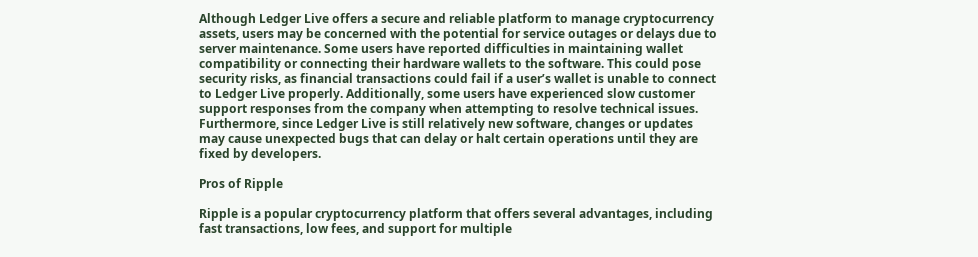Although Ledger Live offers a secure and reliable platform to manage cryptocurrency assets, users may be concerned with the potential for service outages or delays due to server maintenance. Some users have reported difficulties in maintaining wallet compatibility or connecting their hardware wallets to the software. This could pose security risks, as financial transactions could fail if a user’s wallet is unable to connect to Ledger Live properly. Additionally, some users have experienced slow customer support responses from the company when attempting to resolve technical issues. Furthermore, since Ledger Live is still relatively new software, changes or updates may cause unexpected bugs that can delay or halt certain operations until they are fixed by developers.

Pros of Ripple

Ripple is a popular cryptocurrency platform that offers several advantages, including fast transactions, low fees, and support for multiple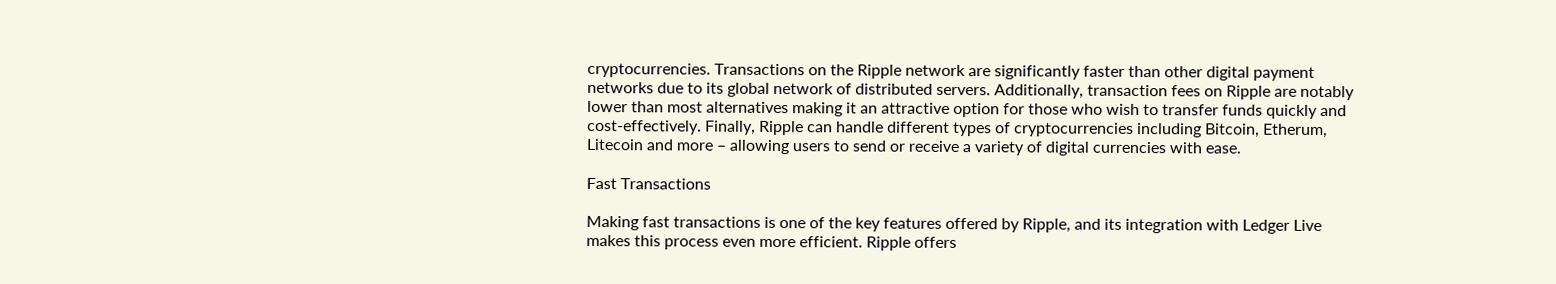cryptocurrencies. Transactions on the Ripple network are significantly faster than other digital payment networks due to its global network of distributed servers. Additionally, transaction fees on Ripple are notably lower than most alternatives making it an attractive option for those who wish to transfer funds quickly and cost-effectively. Finally, Ripple can handle different types of cryptocurrencies including Bitcoin, Etherum, Litecoin and more – allowing users to send or receive a variety of digital currencies with ease.

Fast Transactions

Making fast transactions is one of the key features offered by Ripple, and its integration with Ledger Live makes this process even more efficient. Ripple offers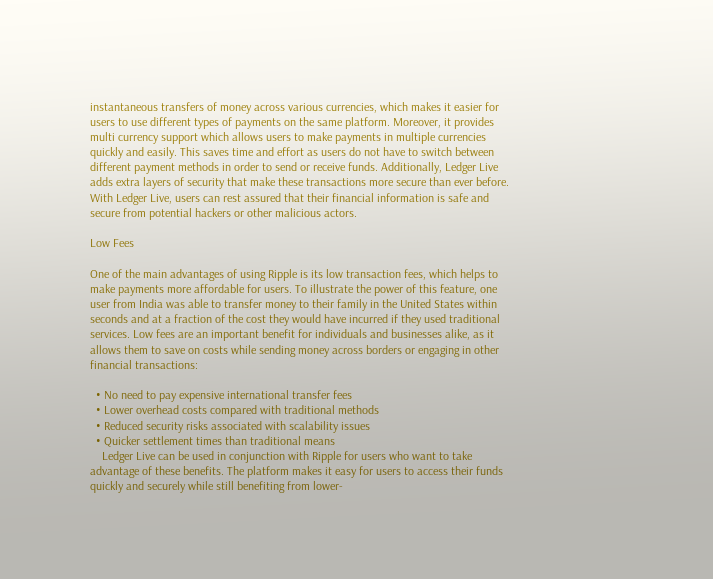instantaneous transfers of money across various currencies, which makes it easier for users to use different types of payments on the same platform. Moreover, it provides multi currency support which allows users to make payments in multiple currencies quickly and easily. This saves time and effort as users do not have to switch between different payment methods in order to send or receive funds. Additionally, Ledger Live adds extra layers of security that make these transactions more secure than ever before. With Ledger Live, users can rest assured that their financial information is safe and secure from potential hackers or other malicious actors.

Low Fees

One of the main advantages of using Ripple is its low transaction fees, which helps to make payments more affordable for users. To illustrate the power of this feature, one user from India was able to transfer money to their family in the United States within seconds and at a fraction of the cost they would have incurred if they used traditional services. Low fees are an important benefit for individuals and businesses alike, as it allows them to save on costs while sending money across borders or engaging in other financial transactions:

  • No need to pay expensive international transfer fees
  • Lower overhead costs compared with traditional methods
  • Reduced security risks associated with scalability issues
  • Quicker settlement times than traditional means
    Ledger Live can be used in conjunction with Ripple for users who want to take advantage of these benefits. The platform makes it easy for users to access their funds quickly and securely while still benefiting from lower-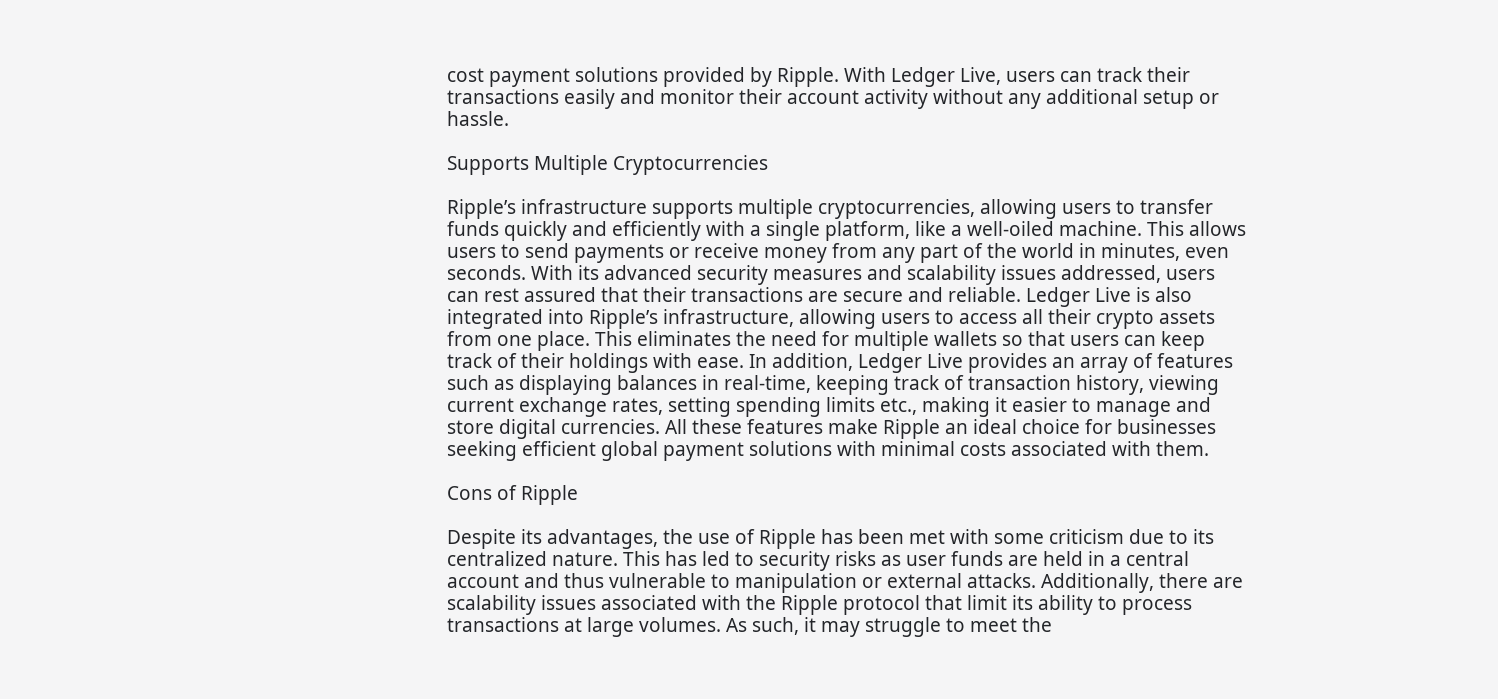cost payment solutions provided by Ripple. With Ledger Live, users can track their transactions easily and monitor their account activity without any additional setup or hassle.

Supports Multiple Cryptocurrencies

Ripple’s infrastructure supports multiple cryptocurrencies, allowing users to transfer funds quickly and efficiently with a single platform, like a well-oiled machine. This allows users to send payments or receive money from any part of the world in minutes, even seconds. With its advanced security measures and scalability issues addressed, users can rest assured that their transactions are secure and reliable. Ledger Live is also integrated into Ripple’s infrastructure, allowing users to access all their crypto assets from one place. This eliminates the need for multiple wallets so that users can keep track of their holdings with ease. In addition, Ledger Live provides an array of features such as displaying balances in real-time, keeping track of transaction history, viewing current exchange rates, setting spending limits etc., making it easier to manage and store digital currencies. All these features make Ripple an ideal choice for businesses seeking efficient global payment solutions with minimal costs associated with them.

Cons of Ripple

Despite its advantages, the use of Ripple has been met with some criticism due to its centralized nature. This has led to security risks as user funds are held in a central account and thus vulnerable to manipulation or external attacks. Additionally, there are scalability issues associated with the Ripple protocol that limit its ability to process transactions at large volumes. As such, it may struggle to meet the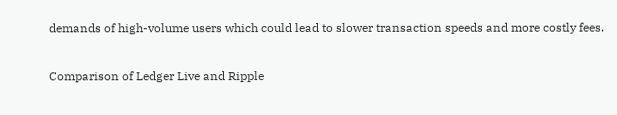demands of high-volume users which could lead to slower transaction speeds and more costly fees.

Comparison of Ledger Live and Ripple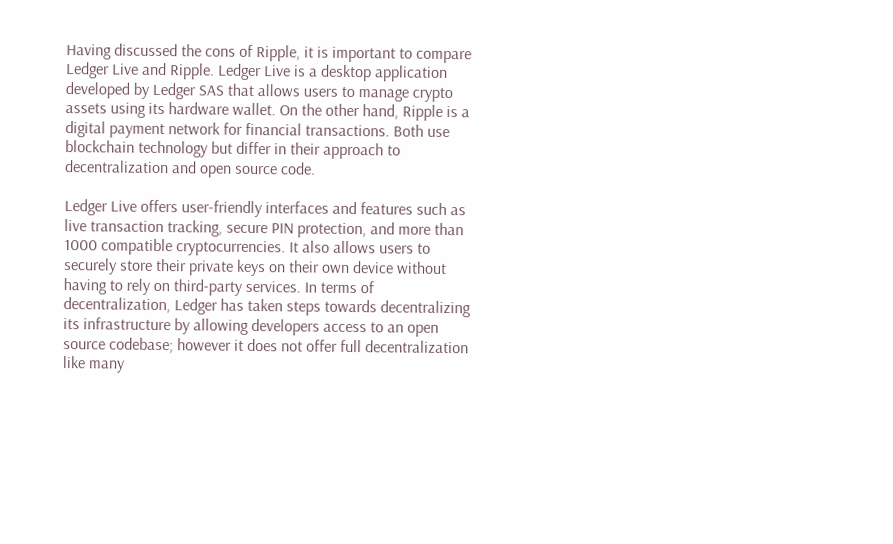Having discussed the cons of Ripple, it is important to compare Ledger Live and Ripple. Ledger Live is a desktop application developed by Ledger SAS that allows users to manage crypto assets using its hardware wallet. On the other hand, Ripple is a digital payment network for financial transactions. Both use blockchain technology but differ in their approach to decentralization and open source code.

Ledger Live offers user-friendly interfaces and features such as live transaction tracking, secure PIN protection, and more than 1000 compatible cryptocurrencies. It also allows users to securely store their private keys on their own device without having to rely on third-party services. In terms of decentralization, Ledger has taken steps towards decentralizing its infrastructure by allowing developers access to an open source codebase; however it does not offer full decentralization like many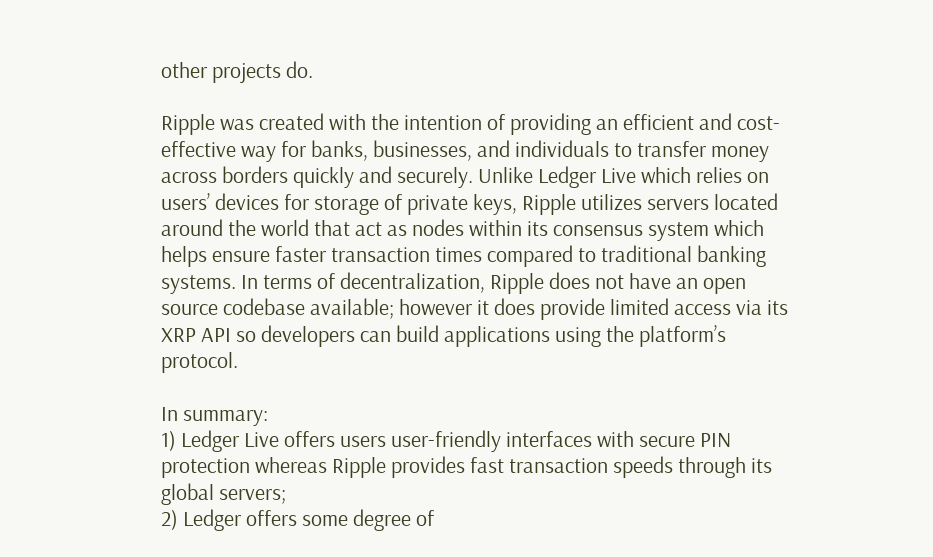other projects do.

Ripple was created with the intention of providing an efficient and cost-effective way for banks, businesses, and individuals to transfer money across borders quickly and securely. Unlike Ledger Live which relies on users’ devices for storage of private keys, Ripple utilizes servers located around the world that act as nodes within its consensus system which helps ensure faster transaction times compared to traditional banking systems. In terms of decentralization, Ripple does not have an open source codebase available; however it does provide limited access via its XRP API so developers can build applications using the platform’s protocol.

In summary:
1) Ledger Live offers users user-friendly interfaces with secure PIN protection whereas Ripple provides fast transaction speeds through its global servers;
2) Ledger offers some degree of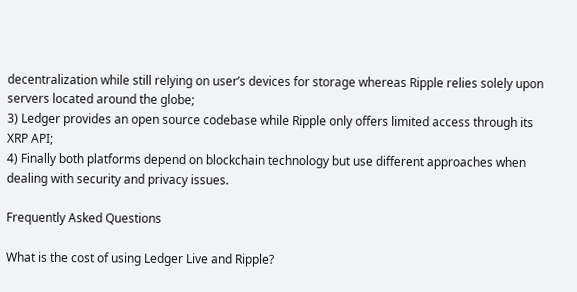decentralization while still relying on user’s devices for storage whereas Ripple relies solely upon servers located around the globe;
3) Ledger provides an open source codebase while Ripple only offers limited access through its XRP API;
4) Finally both platforms depend on blockchain technology but use different approaches when dealing with security and privacy issues.

Frequently Asked Questions

What is the cost of using Ledger Live and Ripple?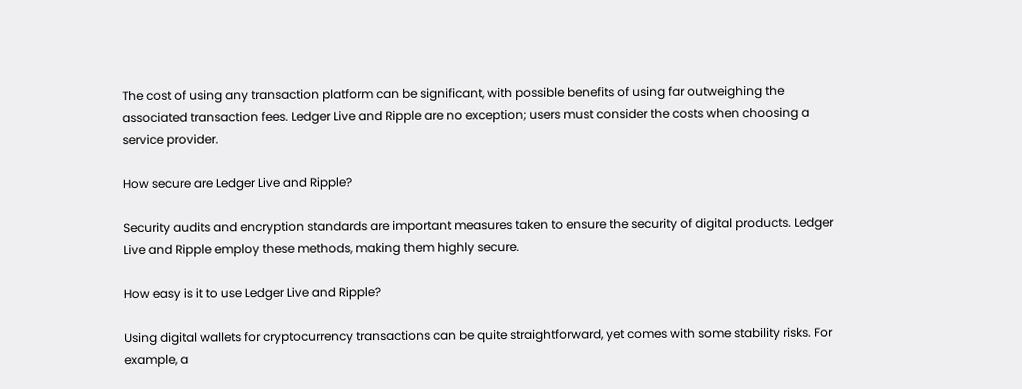The cost of using any transaction platform can be significant, with possible benefits of using far outweighing the associated transaction fees. Ledger Live and Ripple are no exception; users must consider the costs when choosing a service provider.

How secure are Ledger Live and Ripple?

Security audits and encryption standards are important measures taken to ensure the security of digital products. Ledger Live and Ripple employ these methods, making them highly secure.

How easy is it to use Ledger Live and Ripple?

Using digital wallets for cryptocurrency transactions can be quite straightforward, yet comes with some stability risks. For example, a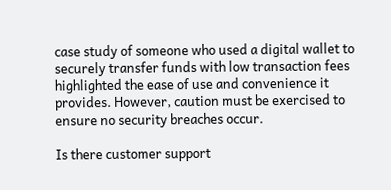case study of someone who used a digital wallet to securely transfer funds with low transaction fees highlighted the ease of use and convenience it provides. However, caution must be exercised to ensure no security breaches occur.

Is there customer support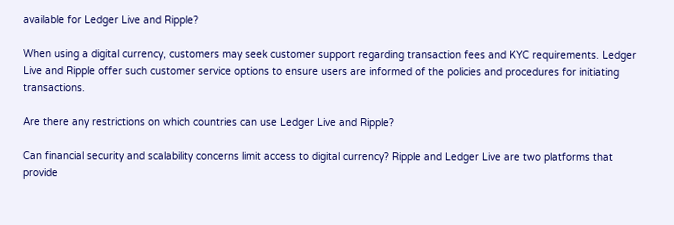available for Ledger Live and Ripple?

When using a digital currency, customers may seek customer support regarding transaction fees and KYC requirements. Ledger Live and Ripple offer such customer service options to ensure users are informed of the policies and procedures for initiating transactions.

Are there any restrictions on which countries can use Ledger Live and Ripple?

Can financial security and scalability concerns limit access to digital currency? Ripple and Ledger Live are two platforms that provide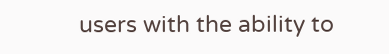users with the ability to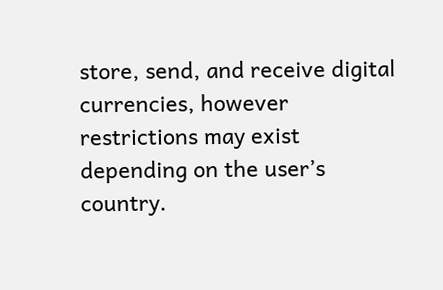store, send, and receive digital currencies, however restrictions may exist depending on the user’s country.